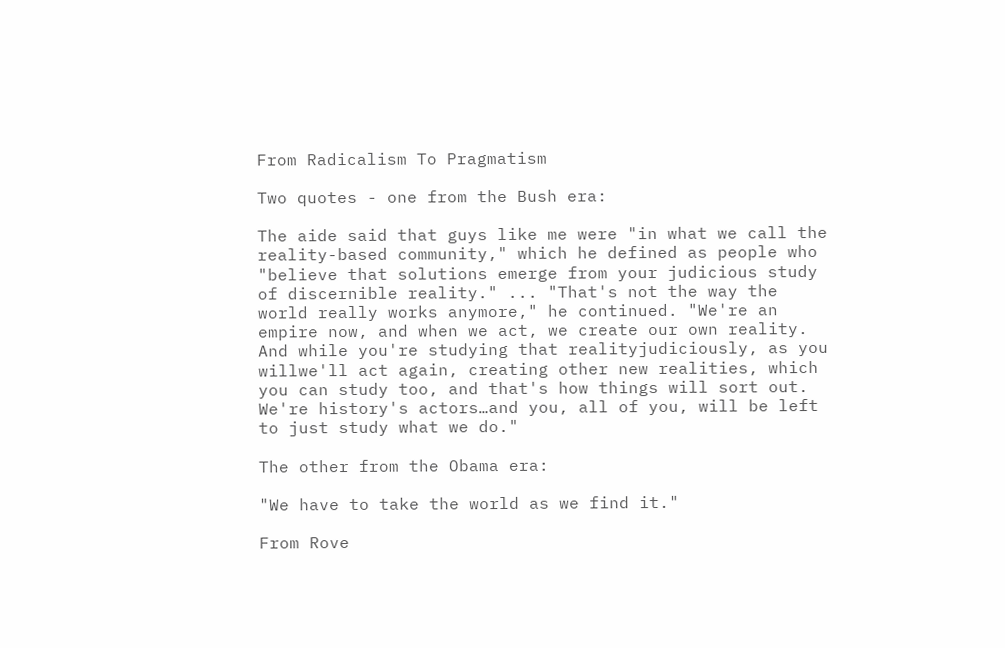From Radicalism To Pragmatism

Two quotes - one from the Bush era:

The aide said that guys like me were "in what we call the reality-based community," which he defined as people who "believe that solutions emerge from your judicious study of discernible reality." ... "That's not the way the world really works anymore," he continued. "We're an empire now, and when we act, we create our own reality. And while you're studying that realityjudiciously, as you willwe'll act again, creating other new realities, which you can study too, and that's how things will sort out. We're history's actors…and you, all of you, will be left to just study what we do."

The other from the Obama era:

"We have to take the world as we find it."

From Rove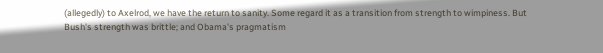(allegedly) to Axelrod, we have the return to sanity. Some regard it as a transition from strength to wimpiness. But Bush's strength was brittle; and Obama's pragmatism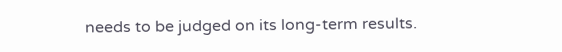needs to be judged on its long-term results.